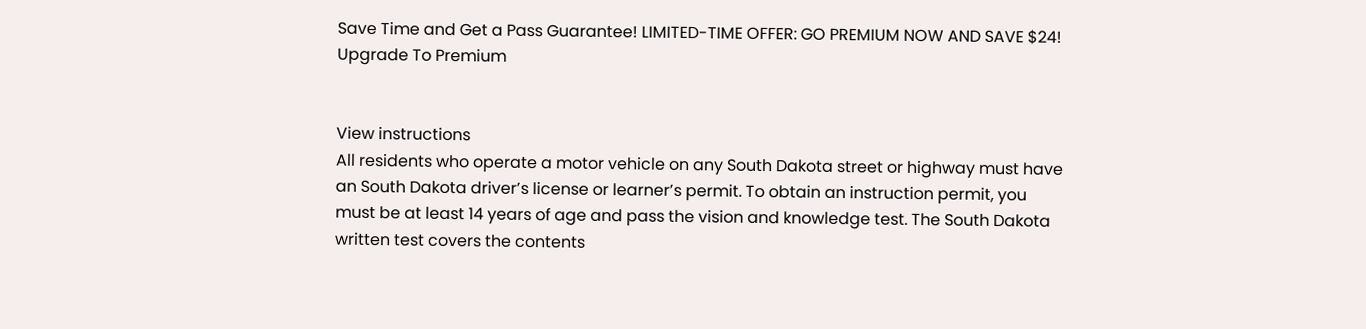Save Time and Get a Pass Guarantee! LIMITED-TIME OFFER: GO PREMIUM NOW AND SAVE $24! Upgrade To Premium


View instructions
All residents who operate a motor vehicle on any South Dakota street or highway must have an South Dakota driver’s license or learner’s permit. To obtain an instruction permit, you must be at least 14 years of age and pass the vision and knowledge test. The South Dakota written test covers the contents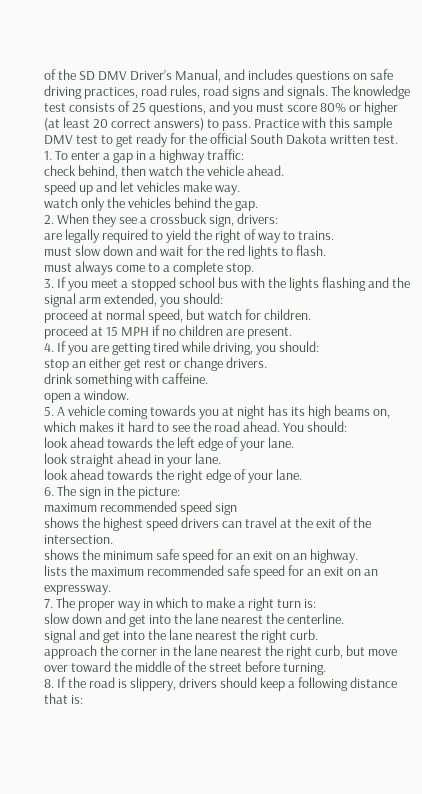of the SD DMV Driver’s Manual, and includes questions on safe driving practices, road rules, road signs and signals. The knowledge test consists of 25 questions, and you must score 80% or higher (at least 20 correct answers) to pass. Practice with this sample DMV test to get ready for the official South Dakota written test.
1. To enter a gap in a highway traffic:
check behind, then watch the vehicle ahead.
speed up and let vehicles make way.
watch only the vehicles behind the gap.
2. When they see a crossbuck sign, drivers:
are legally required to yield the right of way to trains.
must slow down and wait for the red lights to flash.
must always come to a complete stop.
3. If you meet a stopped school bus with the lights flashing and the signal arm extended, you should:
proceed at normal speed, but watch for children.
proceed at 15 MPH if no children are present.
4. If you are getting tired while driving, you should:
stop an either get rest or change drivers.
drink something with caffeine.
open a window.
5. A vehicle coming towards you at night has its high beams on, which makes it hard to see the road ahead. You should:
look ahead towards the left edge of your lane.
look straight ahead in your lane.
look ahead towards the right edge of your lane.
6. The sign in the picture:
maximum recommended speed sign
shows the highest speed drivers can travel at the exit of the intersection.
shows the minimum safe speed for an exit on an highway.
lists the maximum recommended safe speed for an exit on an expressway.
7. The proper way in which to make a right turn is:
slow down and get into the lane nearest the centerline.
signal and get into the lane nearest the right curb.
approach the corner in the lane nearest the right curb, but move over toward the middle of the street before turning.
8. If the road is slippery, drivers should keep a following distance that is: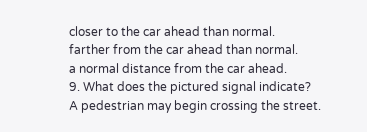closer to the car ahead than normal.
farther from the car ahead than normal.
a normal distance from the car ahead.
9. What does the pictured signal indicate?
A pedestrian may begin crossing the street.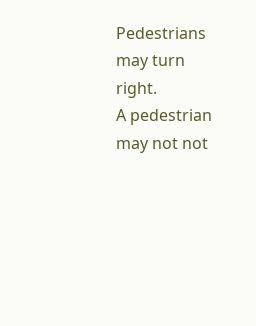Pedestrians may turn right.
A pedestrian may not not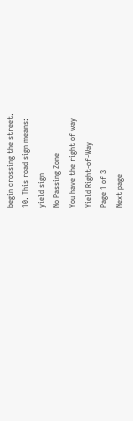begin crossing the street.
10. This road sign means:
yield sign
No Passing Zone
You have the right of way
Yield Right-of-Way
Page 1 of 3
Next page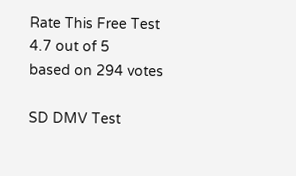Rate This Free Test
4.7 out of 5
based on 294 votes

SD DMV Test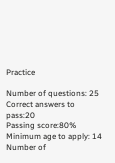Practice

Number of questions: 25
Correct answers to pass:20
Passing score:80%
Minimum age to apply: 14
Number of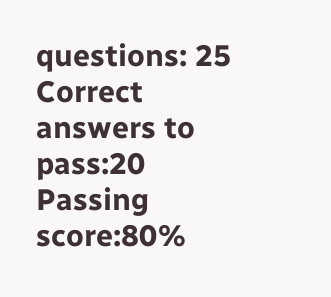questions: 25
Correct answers to pass:20
Passing score:80%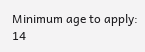Minimum age to apply: 14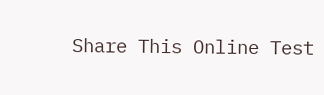Share This Online Test